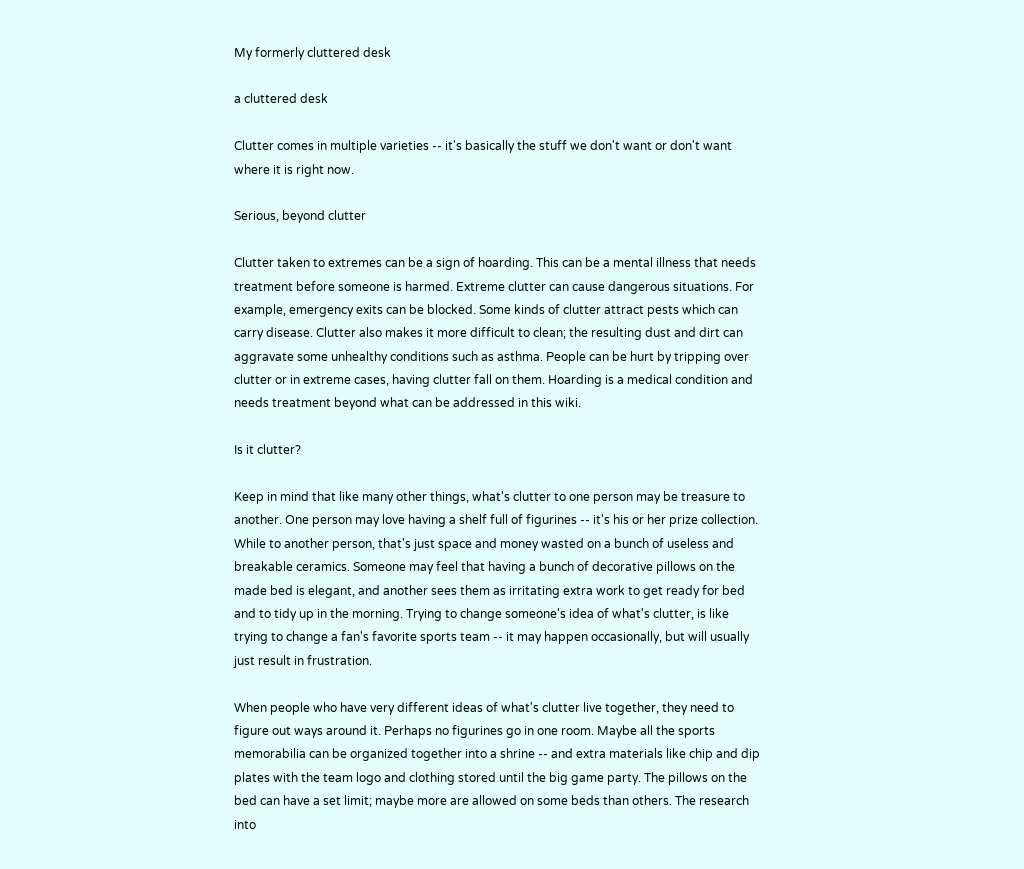My formerly cluttered desk

a cluttered desk

Clutter comes in multiple varieties -- it's basically the stuff we don't want or don't want where it is right now.

Serious, beyond clutter

Clutter taken to extremes can be a sign of hoarding. This can be a mental illness that needs treatment before someone is harmed. Extreme clutter can cause dangerous situations. For example, emergency exits can be blocked. Some kinds of clutter attract pests which can carry disease. Clutter also makes it more difficult to clean; the resulting dust and dirt can aggravate some unhealthy conditions such as asthma. People can be hurt by tripping over clutter or in extreme cases, having clutter fall on them. Hoarding is a medical condition and needs treatment beyond what can be addressed in this wiki.

Is it clutter?

Keep in mind that like many other things, what's clutter to one person may be treasure to another. One person may love having a shelf full of figurines -- it's his or her prize collection. While to another person, that's just space and money wasted on a bunch of useless and breakable ceramics. Someone may feel that having a bunch of decorative pillows on the made bed is elegant, and another sees them as irritating extra work to get ready for bed and to tidy up in the morning. Trying to change someone's idea of what's clutter, is like trying to change a fan's favorite sports team -- it may happen occasionally, but will usually just result in frustration.

When people who have very different ideas of what's clutter live together, they need to figure out ways around it. Perhaps no figurines go in one room. Maybe all the sports memorabilia can be organized together into a shrine -- and extra materials like chip and dip plates with the team logo and clothing stored until the big game party. The pillows on the bed can have a set limit; maybe more are allowed on some beds than others. The research into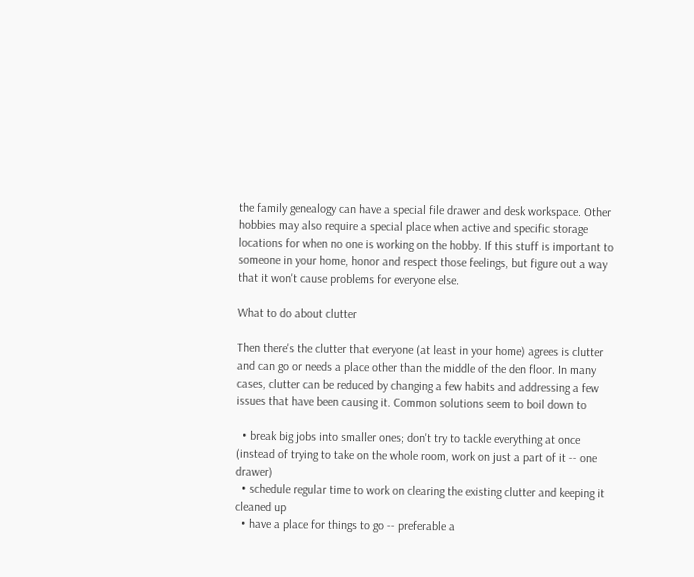the family genealogy can have a special file drawer and desk workspace. Other hobbies may also require a special place when active and specific storage locations for when no one is working on the hobby. If this stuff is important to someone in your home, honor and respect those feelings, but figure out a way that it won't cause problems for everyone else.

What to do about clutter

Then there's the clutter that everyone (at least in your home) agrees is clutter and can go or needs a place other than the middle of the den floor. In many cases, clutter can be reduced by changing a few habits and addressing a few issues that have been causing it. Common solutions seem to boil down to

  • break big jobs into smaller ones; don't try to tackle everything at once (instead of trying to take on the whole room, work on just a part of it -- one drawer)
  • schedule regular time to work on clearing the existing clutter and keeping it cleaned up
  • have a place for things to go -- preferable a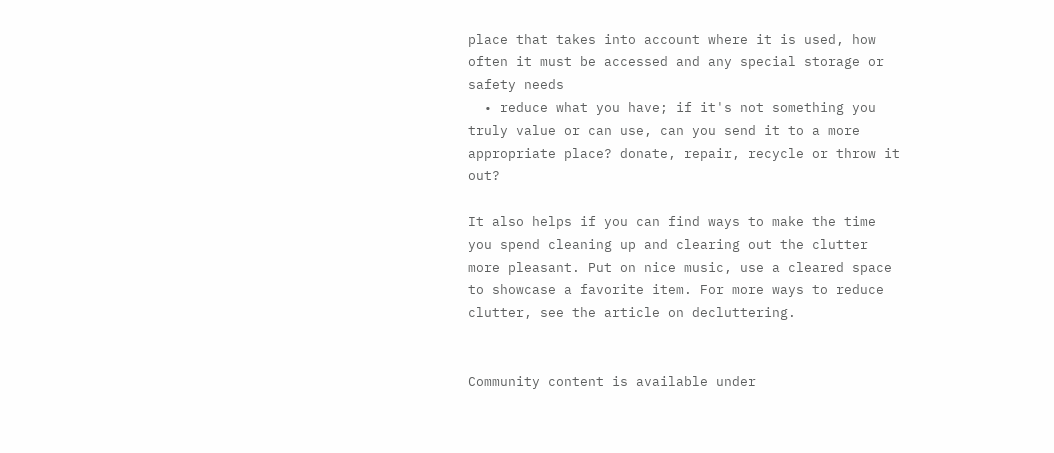place that takes into account where it is used, how often it must be accessed and any special storage or safety needs
  • reduce what you have; if it's not something you truly value or can use, can you send it to a more appropriate place? donate, repair, recycle or throw it out?

It also helps if you can find ways to make the time you spend cleaning up and clearing out the clutter more pleasant. Put on nice music, use a cleared space to showcase a favorite item. For more ways to reduce clutter, see the article on decluttering.


Community content is available under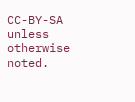CC-BY-SA unless otherwise noted.